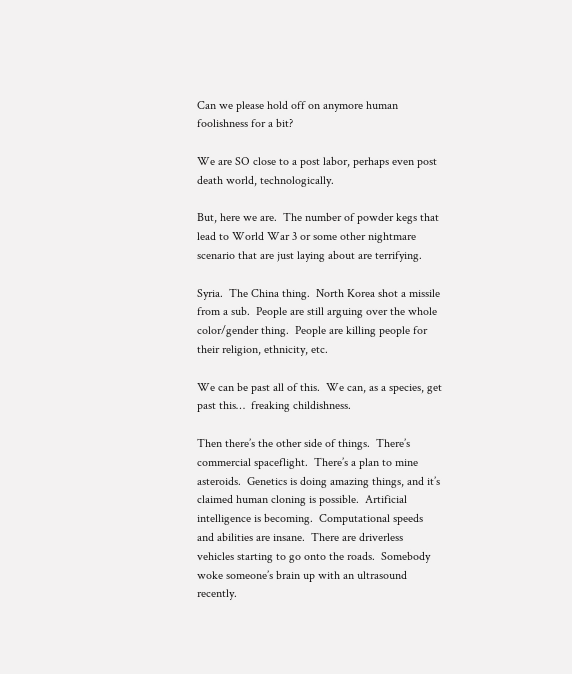Can we please hold off on anymore human foolishness for a bit?

We are SO close to a post labor, perhaps even post death world, technologically.

But, here we are.  The number of powder kegs that lead to World War 3 or some other nightmare scenario that are just laying about are terrifying.

Syria.  The China thing.  North Korea shot a missile from a sub.  People are still arguing over the whole color/gender thing.  People are killing people for their religion, ethnicity, etc.

We can be past all of this.  We can, as a species, get past this…  freaking childishness.

Then there’s the other side of things.  There’s commercial spaceflight.  There’s a plan to mine asteroids.  Genetics is doing amazing things, and it’s claimed human cloning is possible.  Artificial intelligence is becoming.  Computational speeds and abilities are insane.  There are driverless vehicles starting to go onto the roads.  Somebody woke someone’s brain up with an ultrasound recently.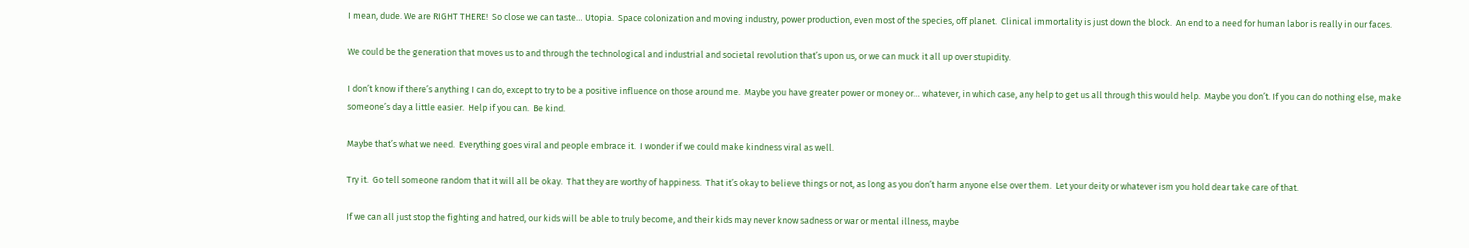I mean, dude. We are RIGHT THERE!  So close we can taste… Utopia.  Space colonization and moving industry, power production, even most of the species, off planet.  Clinical immortality is just down the block.  An end to a need for human labor is really in our faces.

We could be the generation that moves us to and through the technological and industrial and societal revolution that’s upon us, or we can muck it all up over stupidity.

I don’t know if there’s anything I can do, except to try to be a positive influence on those around me.  Maybe you have greater power or money or… whatever, in which case, any help to get us all through this would help.  Maybe you don’t. If you can do nothing else, make someone’s day a little easier.  Help if you can.  Be kind.

Maybe that’s what we need.  Everything goes viral and people embrace it.  I wonder if we could make kindness viral as well.

Try it.  Go tell someone random that it will all be okay.  That they are worthy of happiness.  That it’s okay to believe things or not, as long as you don’t harm anyone else over them.  Let your deity or whatever ism you hold dear take care of that.

If we can all just stop the fighting and hatred, our kids will be able to truly become, and their kids may never know sadness or war or mental illness, maybe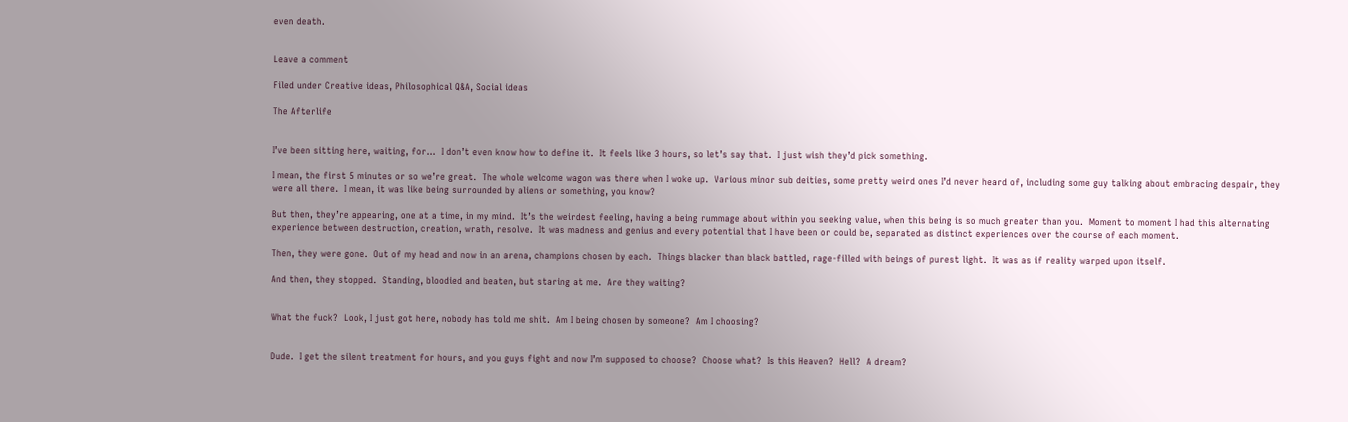even death.


Leave a comment

Filed under Creative ideas, Philosophical Q&A, Social ideas

The Afterlife


I’ve been sitting here, waiting, for…  I don’t even know how to define it.  It feels like 3 hours, so let’s say that.  I just wish they’d pick something.

I mean, the first 5 minutes or so we’re great.  The whole welcome wagon was there when I woke up.  Various minor sub deities, some pretty weird ones I’d never heard of, including some guy talking about embracing despair, they were all there.  I mean, it was like being surrounded by aliens or something, you know?

But then, they’re appearing, one at a time, in my mind.  It’s the weirdest feeling, having a being rummage about within you seeking value, when this being is so much greater than you.  Moment to moment I had this alternating experience between destruction, creation, wrath, resolve.  It was madness and genius and every potential that I have been or could be, separated as distinct experiences over the course of each moment.

Then, they were gone.  Out of my head and now in an arena, champions chosen by each.  Things blacker than black battled, rage-filled with beings of purest light.  It was as if reality warped upon itself.

And then, they stopped.  Standing, bloodied and beaten, but staring at me.  Are they waiting?


What the fuck?  Look, I just got here, nobody has told me shit.  Am I being chosen by someone?  Am I choosing?


Dude.  I get the silent treatment for hours, and you guys fight and now I’m supposed to choose?  Choose what?  Is this Heaven?  Hell?  A dream?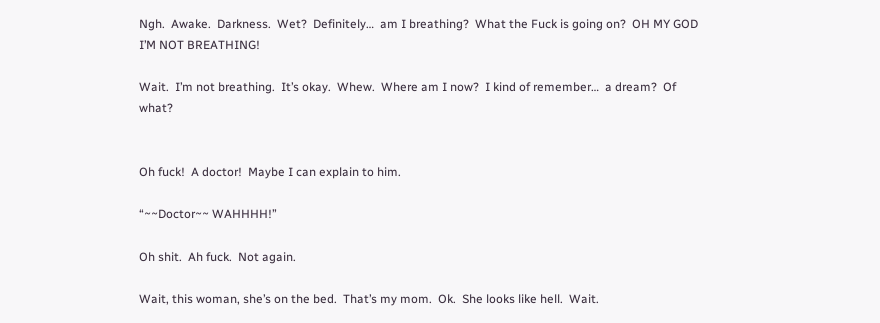Ngh.  Awake.  Darkness.  Wet?  Definitely…  am I breathing?  What the Fuck is going on?  OH MY GOD I’M NOT BREATHING!

Wait.  I’m not breathing.  It’s okay.  Whew.  Where am I now?  I kind of remember…  a dream?  Of what?


Oh fuck!  A doctor!  Maybe I can explain to him.

“~~Doctor~~ WAHHHH!”

Oh shit.  Ah fuck.  Not again.

Wait, this woman, she’s on the bed.  That’s my mom.  Ok.  She looks like hell.  Wait.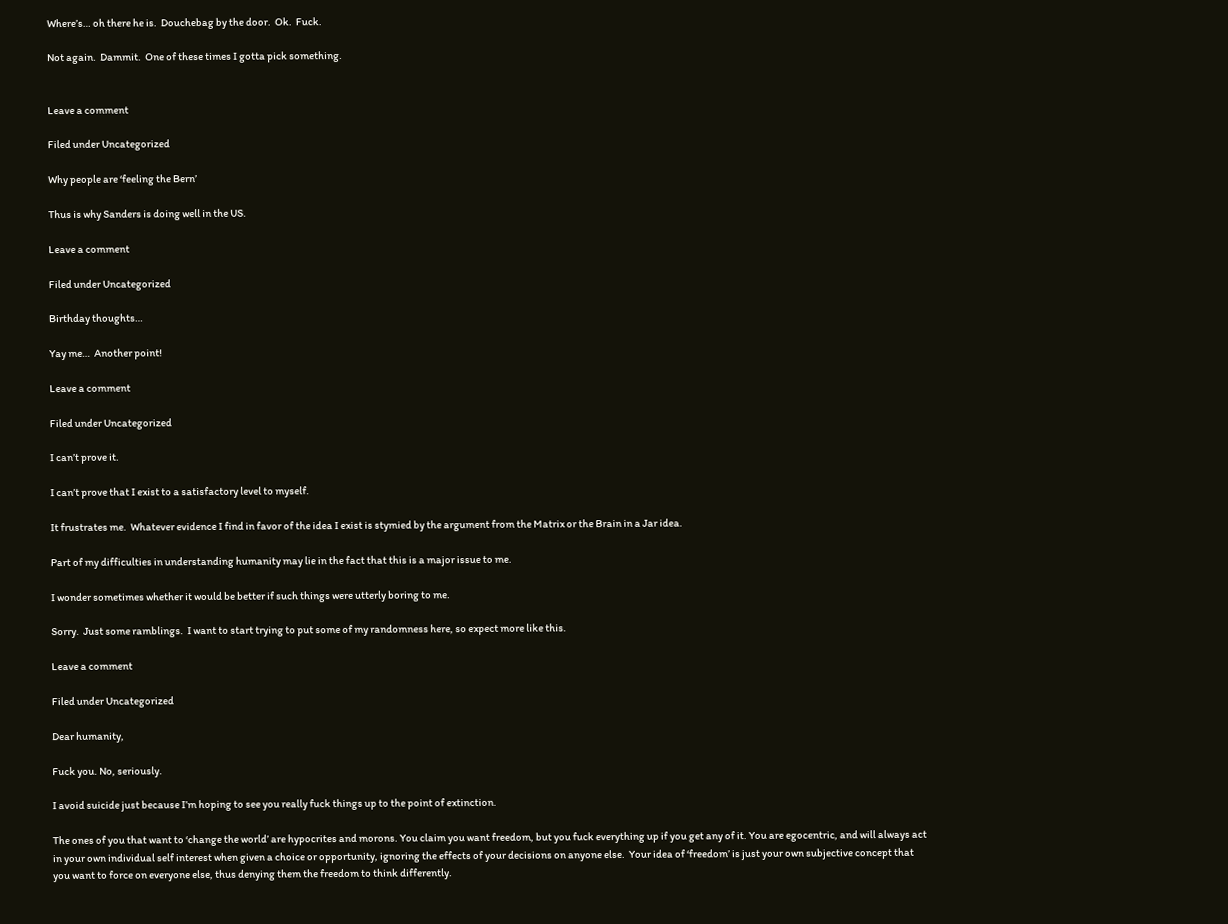Where’s… oh there he is.  Douchebag by the door.  Ok.  Fuck.

Not again.  Dammit.  One of these times I gotta pick something.


Leave a comment

Filed under Uncategorized

Why people are ‘feeling the Bern’

Thus is why Sanders is doing well in the US.

Leave a comment

Filed under Uncategorized

Birthday thoughts…

Yay me…  Another point!

Leave a comment

Filed under Uncategorized

I can’t prove it.

I can’t prove that I exist to a satisfactory level to myself.

It frustrates me.  Whatever evidence I find in favor of the idea I exist is stymied by the argument from the Matrix or the Brain in a Jar idea.

Part of my difficulties in understanding humanity may lie in the fact that this is a major issue to me.

I wonder sometimes whether it would be better if such things were utterly boring to me.

Sorry.  Just some ramblings.  I want to start trying to put some of my randomness here, so expect more like this.

Leave a comment

Filed under Uncategorized

Dear humanity,

Fuck you. No, seriously.

I avoid suicide just because I’m hoping to see you really fuck things up to the point of extinction.

The ones of you that want to ‘change the world’ are hypocrites and morons. You claim you want freedom, but you fuck everything up if you get any of it. You are egocentric, and will always act in your own individual self interest when given a choice or opportunity, ignoring the effects of your decisions on anyone else.  Your idea of ‘freedom’ is just your own subjective concept that you want to force on everyone else, thus denying them the freedom to think differently.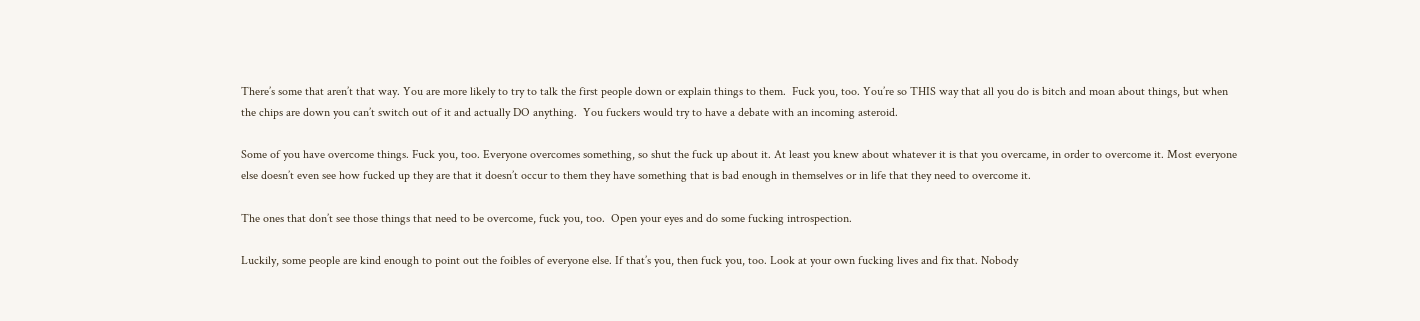There’s some that aren’t that way. You are more likely to try to talk the first people down or explain things to them.  Fuck you, too. You’re so THIS way that all you do is bitch and moan about things, but when the chips are down you can’t switch out of it and actually DO anything.  You fuckers would try to have a debate with an incoming asteroid.

Some of you have overcome things. Fuck you, too. Everyone overcomes something, so shut the fuck up about it. At least you knew about whatever it is that you overcame, in order to overcome it. Most everyone else doesn’t even see how fucked up they are that it doesn’t occur to them they have something that is bad enough in themselves or in life that they need to overcome it.

The ones that don’t see those things that need to be overcome, fuck you, too.  Open your eyes and do some fucking introspection.

Luckily, some people are kind enough to point out the foibles of everyone else. If that’s you, then fuck you, too. Look at your own fucking lives and fix that. Nobody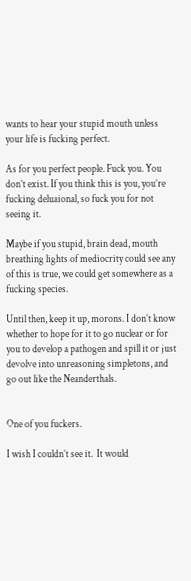wants to hear your stupid mouth unless your life is fucking perfect.

As for you perfect people. Fuck you. You don’t exist. If you think this is you, you’re fucking deluaional, so fuck you for not seeing it.

Maybe if you stupid, brain dead, mouth breathing lights of mediocrity could see any of this is true, we could get somewhere as a fucking species.

Until then, keep it up, morons. I don’t know whether to hope for it to go nuclear or for you to develop a pathogen and spill it or just devolve into unreasoning simpletons, and go out like the Neanderthals.


One of you fuckers.

I wish I couldn’t see it.  It would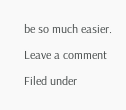be so much easier.

Leave a comment

Filed under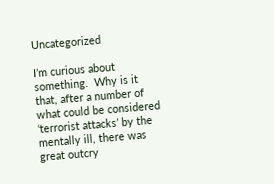Uncategorized

I’m curious about something.  Why is it that, after a number of what could be considered ‘terrorist attacks’ by the mentally ill, there was great outcry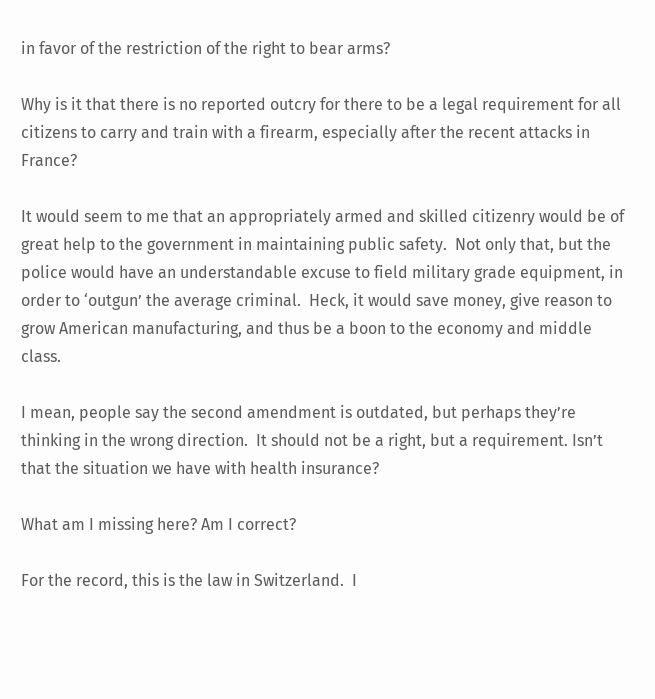in favor of the restriction of the right to bear arms?

Why is it that there is no reported outcry for there to be a legal requirement for all citizens to carry and train with a firearm, especially after the recent attacks in France?

It would seem to me that an appropriately armed and skilled citizenry would be of great help to the government in maintaining public safety.  Not only that, but the police would have an understandable excuse to field military grade equipment, in order to ‘outgun’ the average criminal.  Heck, it would save money, give reason to grow American manufacturing, and thus be a boon to the economy and middle class.

I mean, people say the second amendment is outdated, but perhaps they’re thinking in the wrong direction.  It should not be a right, but a requirement. Isn’t that the situation we have with health insurance?

What am I missing here? Am I correct?

For the record, this is the law in Switzerland.  I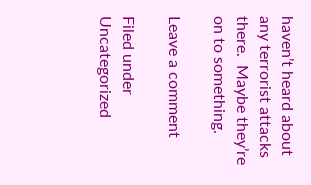haven’t heard about any terrorist attacks there.  Maybe they’re on to something.

Leave a comment

Filed under Uncategorized